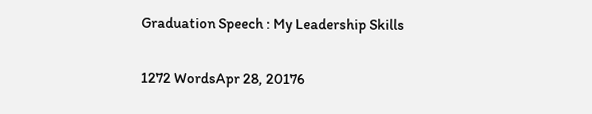Graduation Speech : My Leadership Skills

1272 WordsApr 28, 20176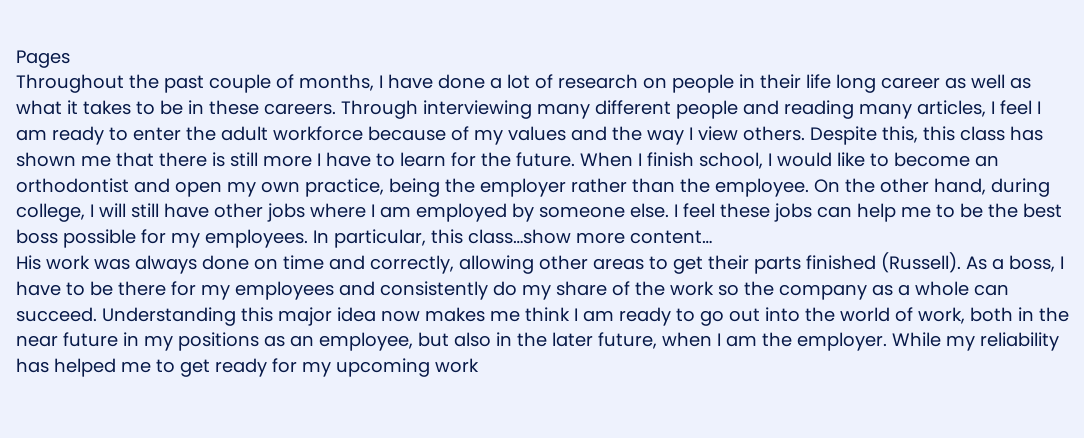Pages
Throughout the past couple of months, I have done a lot of research on people in their life long career as well as what it takes to be in these careers. Through interviewing many different people and reading many articles, I feel I am ready to enter the adult workforce because of my values and the way I view others. Despite this, this class has shown me that there is still more I have to learn for the future. When I finish school, I would like to become an orthodontist and open my own practice, being the employer rather than the employee. On the other hand, during college, I will still have other jobs where I am employed by someone else. I feel these jobs can help me to be the best boss possible for my employees. In particular, this class…show more content…
His work was always done on time and correctly, allowing other areas to get their parts finished (Russell). As a boss, I have to be there for my employees and consistently do my share of the work so the company as a whole can succeed. Understanding this major idea now makes me think I am ready to go out into the world of work, both in the near future in my positions as an employee, but also in the later future, when I am the employer. While my reliability has helped me to get ready for my upcoming work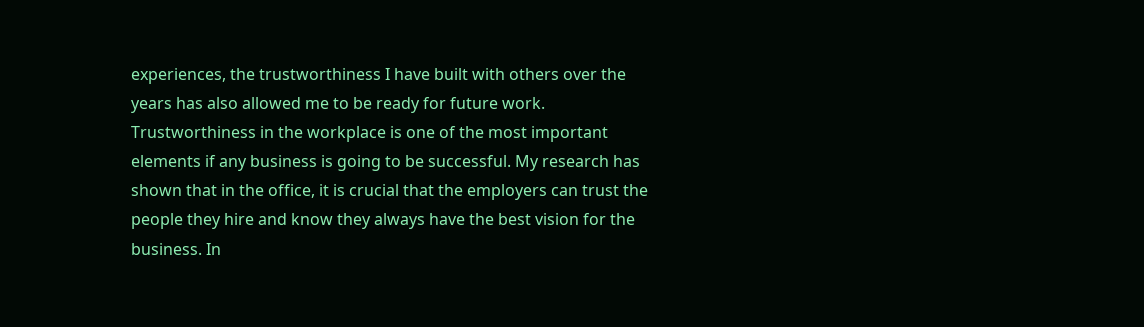experiences, the trustworthiness I have built with others over the years has also allowed me to be ready for future work. Trustworthiness in the workplace is one of the most important elements if any business is going to be successful. My research has shown that in the office, it is crucial that the employers can trust the people they hire and know they always have the best vision for the business. In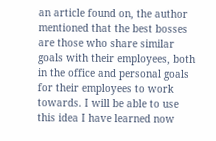an article found on, the author mentioned that the best bosses are those who share similar goals with their employees, both in the office and personal goals for their employees to work towards. I will be able to use this idea I have learned now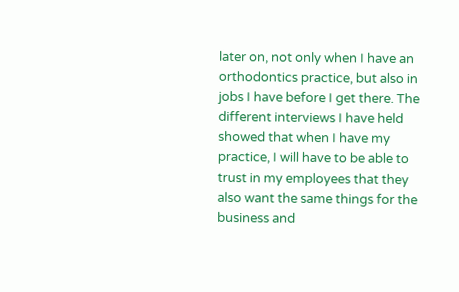later on, not only when I have an orthodontics practice, but also in jobs I have before I get there. The different interviews I have held showed that when I have my practice, I will have to be able to trust in my employees that they also want the same things for the business and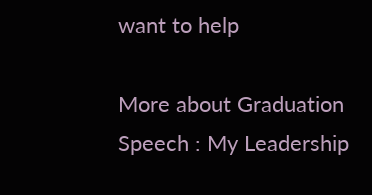want to help

More about Graduation Speech : My Leadership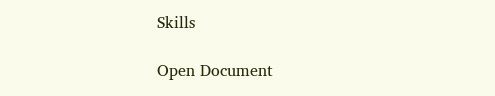Skills

Open Document